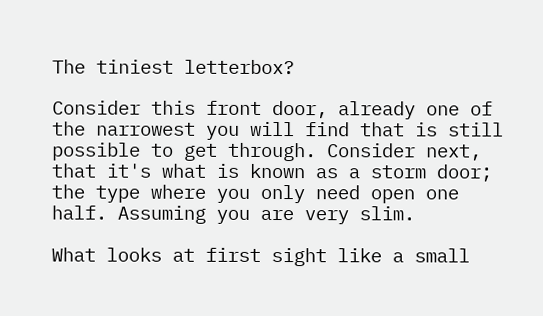The tiniest letterbox?

Consider this front door, already one of the narrowest you will find that is still possible to get through. Consider next, that it's what is known as a storm door; the type where you only need open one half. Assuming you are very slim.

What looks at first sight like a small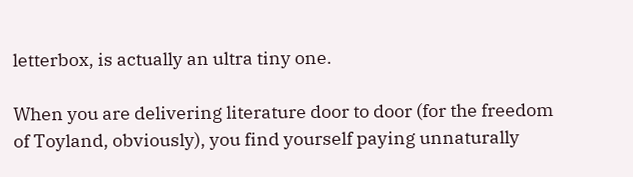letterbox, is actually an ultra tiny one.

When you are delivering literature door to door (for the freedom of Toyland, obviously), you find yourself paying unnaturally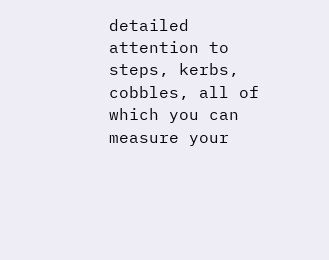detailed attention to steps, kerbs, cobbles, all of which you can measure your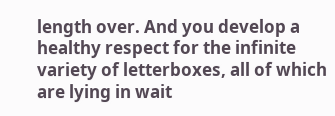length over. And you develop a healthy respect for the infinite variety of letterboxes, all of which are lying in wait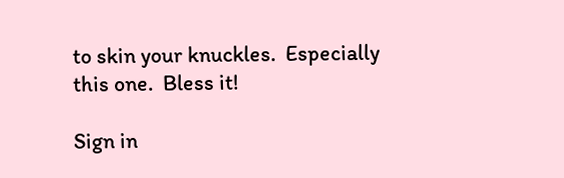to skin your knuckles.  Especially this one.  Bless it!

Sign in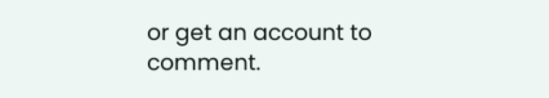or get an account to comment.